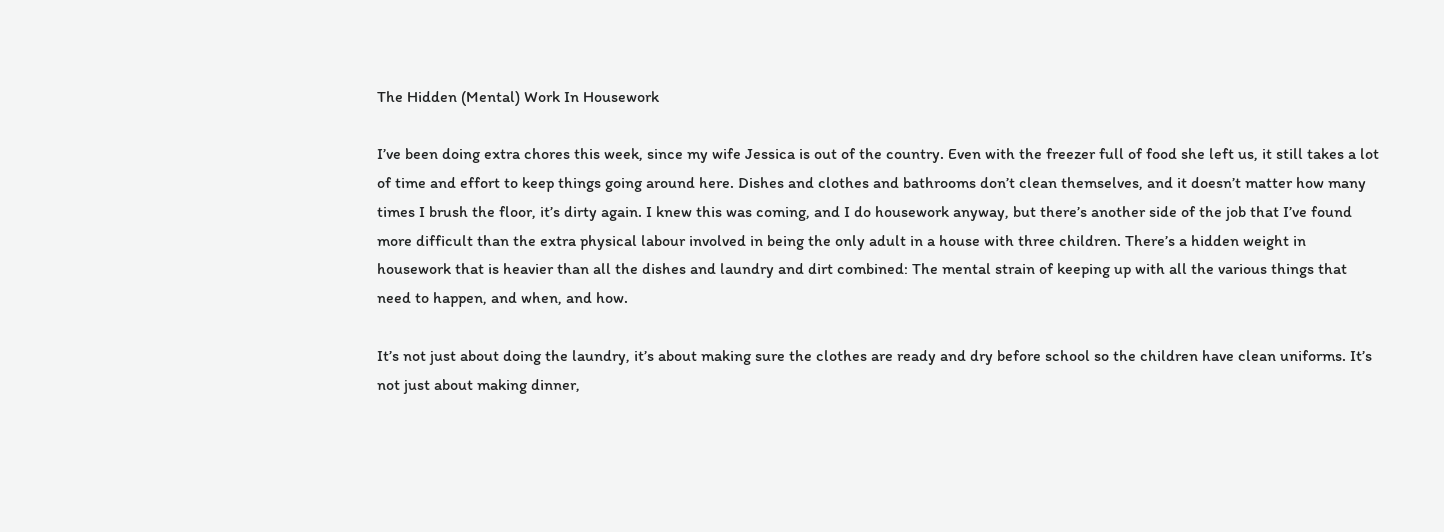The Hidden (Mental) Work In Housework

I’ve been doing extra chores this week, since my wife Jessica is out of the country. Even with the freezer full of food she left us, it still takes a lot of time and effort to keep things going around here. Dishes and clothes and bathrooms don’t clean themselves, and it doesn’t matter how many times I brush the floor, it’s dirty again. I knew this was coming, and I do housework anyway, but there’s another side of the job that I’ve found more difficult than the extra physical labour involved in being the only adult in a house with three children. There’s a hidden weight in housework that is heavier than all the dishes and laundry and dirt combined: The mental strain of keeping up with all the various things that need to happen, and when, and how.

It’s not just about doing the laundry, it’s about making sure the clothes are ready and dry before school so the children have clean uniforms. It’s not just about making dinner,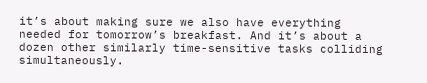it’s about making sure we also have everything needed for tomorrow’s breakfast. And it’s about a dozen other similarly time-sensitive tasks colliding simultaneously.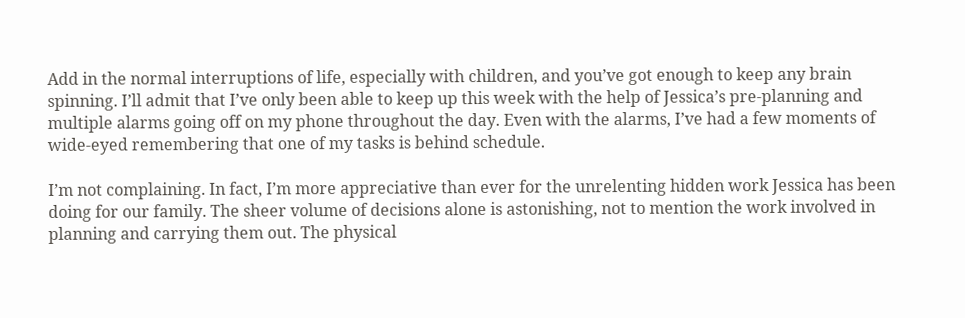Add in the normal interruptions of life, especially with children, and you’ve got enough to keep any brain spinning. I’ll admit that I’ve only been able to keep up this week with the help of Jessica’s pre-planning and multiple alarms going off on my phone throughout the day. Even with the alarms, I’ve had a few moments of wide-eyed remembering that one of my tasks is behind schedule.

I’m not complaining. In fact, I’m more appreciative than ever for the unrelenting hidden work Jessica has been doing for our family. The sheer volume of decisions alone is astonishing, not to mention the work involved in planning and carrying them out. The physical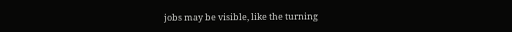jobs may be visible, like the turning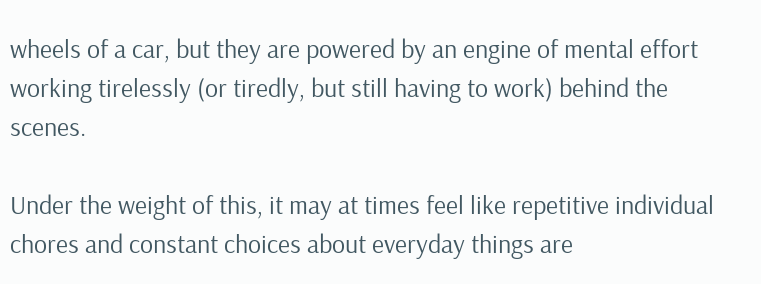wheels of a car, but they are powered by an engine of mental effort working tirelessly (or tiredly, but still having to work) behind the scenes.

Under the weight of this, it may at times feel like repetitive individual chores and constant choices about everyday things are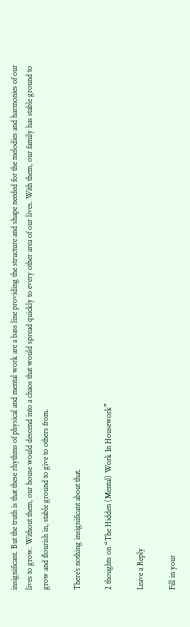insignificant. But the truth is that these rhythms of physical and mental work are a bass line providing the structure and shape needed for the melodies and harmonies of our lives to grow. Without them, our house would descend into a chaos that would spread quickly to every other area of our lives. With them, our family has stable ground to grow and flourish in, stable ground to give to others from.

There’s nothing insignificant about that.

2 thoughts on “The Hidden (Mental) Work In Housework”

Leave a Reply

Fill in your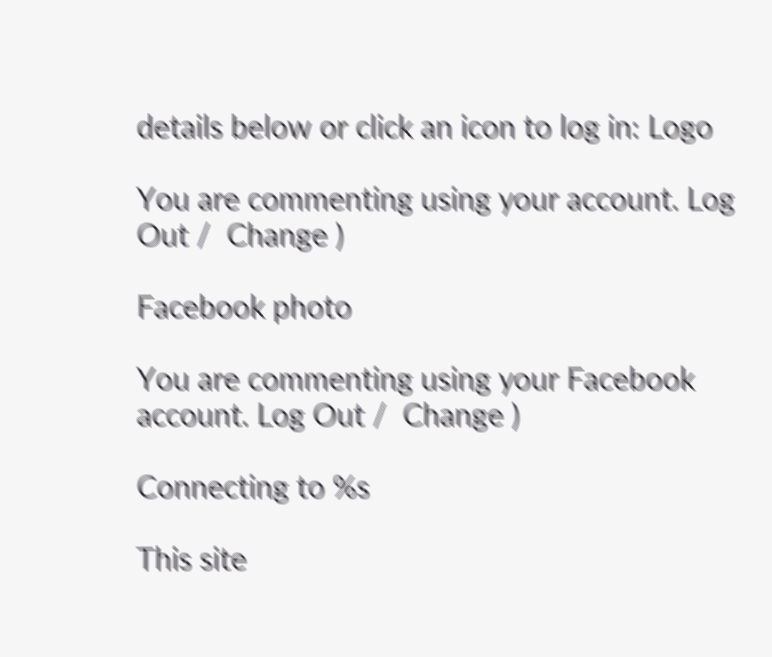details below or click an icon to log in: Logo

You are commenting using your account. Log Out /  Change )

Facebook photo

You are commenting using your Facebook account. Log Out /  Change )

Connecting to %s

This site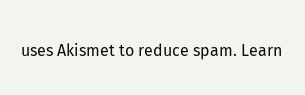uses Akismet to reduce spam. Learn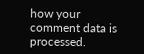how your comment data is processed.